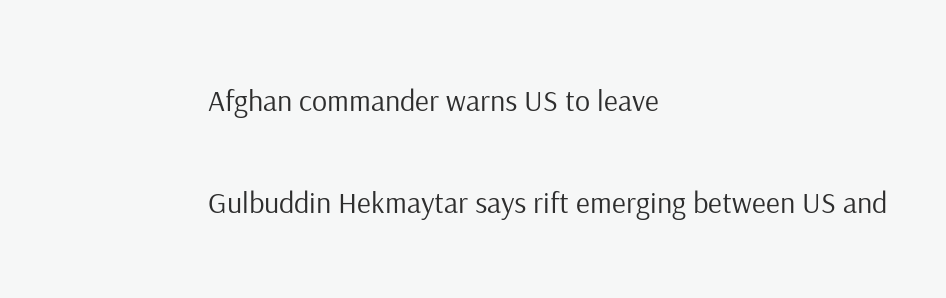Afghan commander warns US to leave

Gulbuddin Hekmaytar says rift emerging between US and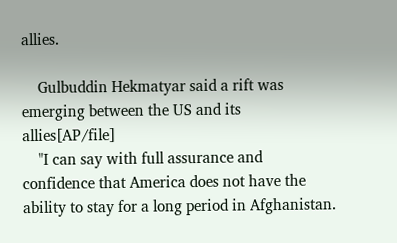allies.

    Gulbuddin Hekmatyar said a rift was emerging between the US and its allies[AP/file]
    "I can say with full assurance and confidence that America does not have the ability to stay for a long period in Afghanistan.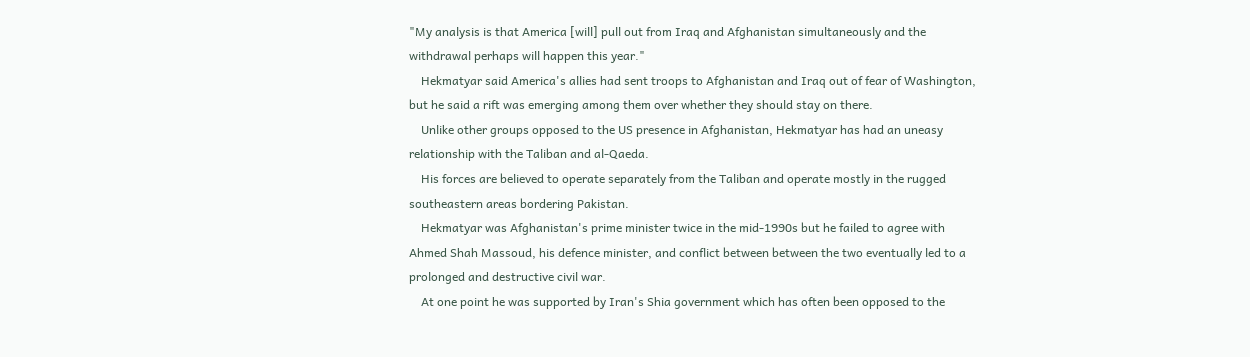"My analysis is that America [will] pull out from Iraq and Afghanistan simultaneously and the withdrawal perhaps will happen this year."
    Hekmatyar said America's allies had sent troops to Afghanistan and Iraq out of fear of Washington, but he said a rift was emerging among them over whether they should stay on there.
    Unlike other groups opposed to the US presence in Afghanistan, Hekmatyar has had an uneasy relationship with the Taliban and al-Qaeda.
    His forces are believed to operate separately from the Taliban and operate mostly in the rugged southeastern areas bordering Pakistan.
    Hekmatyar was Afghanistan's prime minister twice in the mid-1990s but he failed to agree with Ahmed Shah Massoud, his defence minister, and conflict between between the two eventually led to a prolonged and destructive civil war.
    At one point he was supported by Iran's Shia government which has often been opposed to the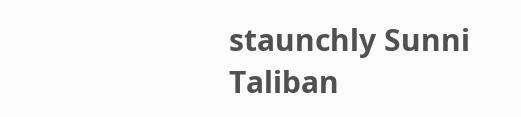staunchly Sunni Taliban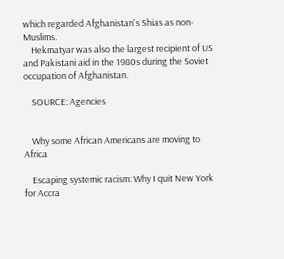which regarded Afghanistan's Shias as non-Muslims.
    Hekmatyar was also the largest recipient of US and Pakistani aid in the 1980s during the Soviet occupation of Afghanistan.

    SOURCE: Agencies


    Why some African Americans are moving to Africa

    Escaping systemic racism: Why I quit New York for Accra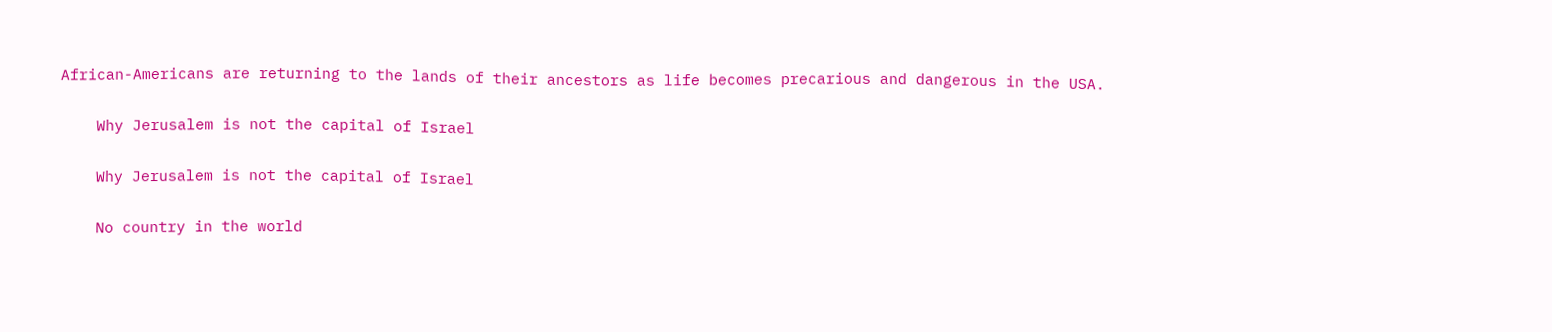African-Americans are returning to the lands of their ancestors as life becomes precarious and dangerous in the USA.

    Why Jerusalem is not the capital of Israel

    Why Jerusalem is not the capital of Israel

    No country in the world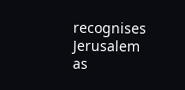recognises Jerusalem as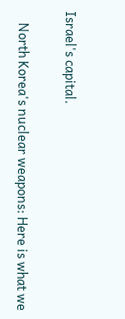Israel's capital.

    North Korea's nuclear weapons: Here is what we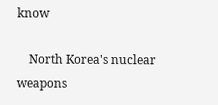know

    North Korea's nuclear weapons